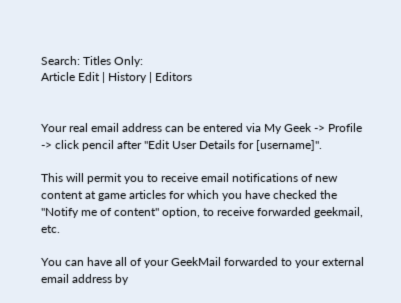Search: Titles Only:
Article Edit | History | Editors


Your real email address can be entered via My Geek -> Profile -> click pencil after "Edit User Details for [username]".

This will permit you to receive email notifications of new content at game articles for which you have checked the "Notify me of content" option, to receive forwarded geekmail, etc.

You can have all of your GeekMail forwarded to your external email address by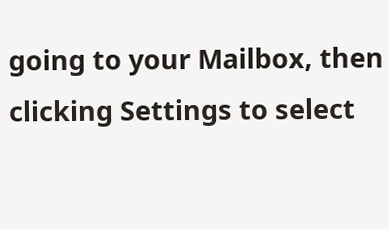going to your Mailbox, then clicking Settings to select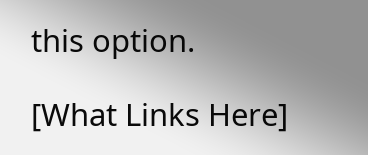this option.

[What Links Here]